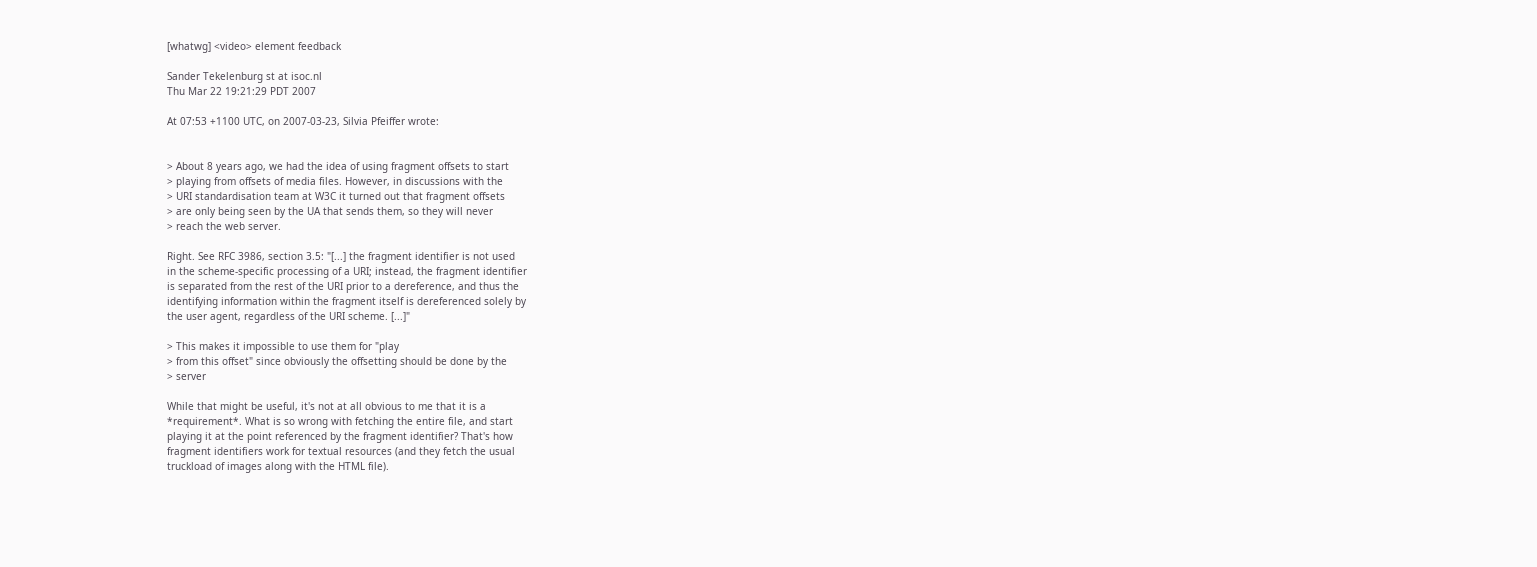[whatwg] <video> element feedback

Sander Tekelenburg st at isoc.nl
Thu Mar 22 19:21:29 PDT 2007

At 07:53 +1100 UTC, on 2007-03-23, Silvia Pfeiffer wrote:


> About 8 years ago, we had the idea of using fragment offsets to start
> playing from offsets of media files. However, in discussions with the
> URI standardisation team at W3C it turned out that fragment offsets
> are only being seen by the UA that sends them, so they will never
> reach the web server.

Right. See RFC 3986, section 3.5: "[...] the fragment identifier is not used
in the scheme-specific processing of a URI; instead, the fragment identifier
is separated from the rest of the URI prior to a dereference, and thus the
identifying information within the fragment itself is dereferenced solely by
the user agent, regardless of the URI scheme. [...]"

> This makes it impossible to use them for "play
> from this offset" since obviously the offsetting should be done by the
> server

While that might be useful, it's not at all obvious to me that it is a
*requirement*. What is so wrong with fetching the entire file, and start
playing it at the point referenced by the fragment identifier? That's how
fragment identifiers work for textual resources (and they fetch the usual
truckload of images along with the HTML file).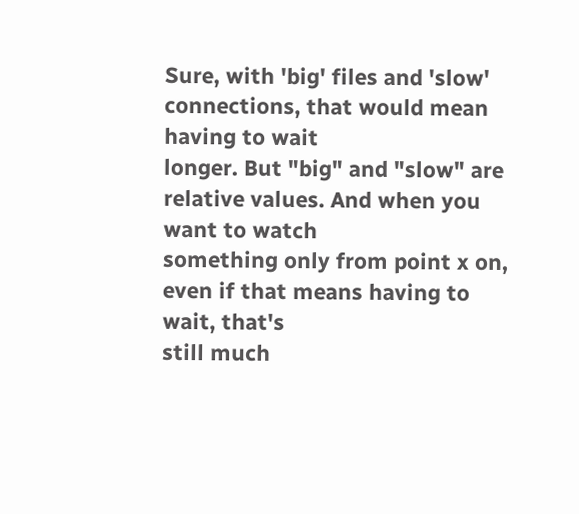Sure, with 'big' files and 'slow' connections, that would mean having to wait
longer. But "big" and "slow" are relative values. And when you want to watch
something only from point x on, even if that means having to wait, that's
still much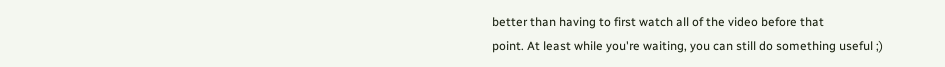better than having to first watch all of the video before that
point. At least while you're waiting, you can still do something useful ;)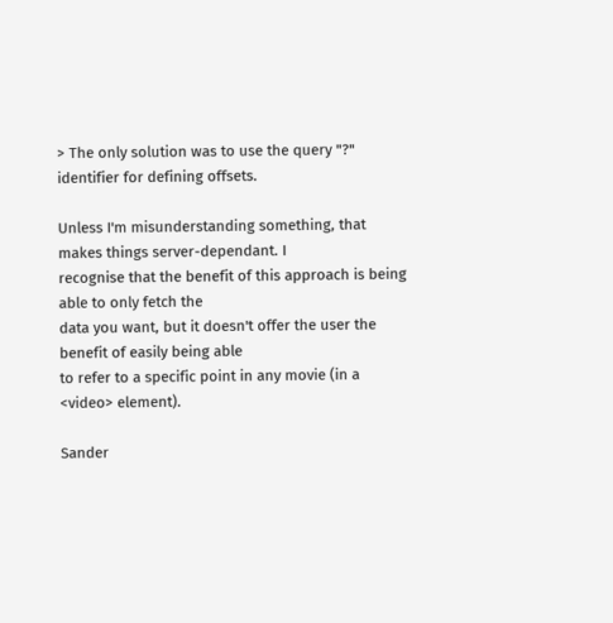> The only solution was to use the query "?" identifier for defining offsets.

Unless I'm misunderstanding something, that makes things server-dependant. I
recognise that the benefit of this approach is being able to only fetch the
data you want, but it doesn't offer the user the benefit of easily being able
to refer to a specific point in any movie (in a <video> element).

Sander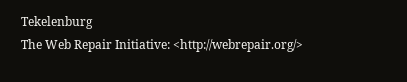Tekelenburg
The Web Repair Initiative: <http://webrepair.org/>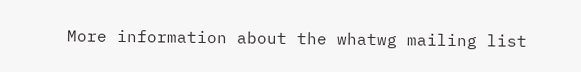More information about the whatwg mailing list